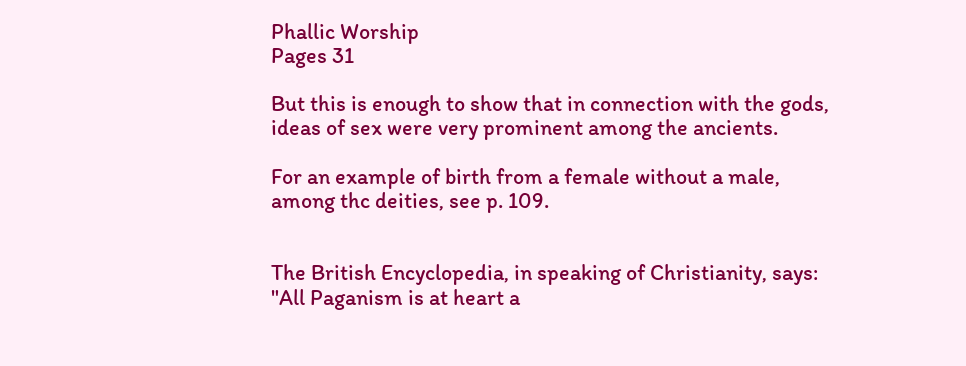Phallic Worship
Pages 31

But this is enough to show that in connection with the gods, ideas of sex were very prominent among the ancients.

For an example of birth from a female without a male, among thc deities, see p. 109.


The British Encyclopedia, in speaking of Christianity, says: "All Paganism is at heart a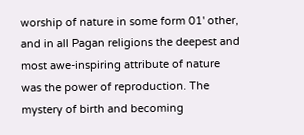worship of nature in some form 01' other, and in all Pagan religions the deepest and most awe-inspiring attribute of nature was the power of reproduction. The mystery of birth and becoming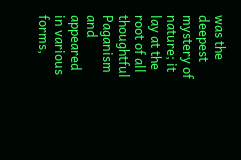was the deepest mystery of nature; it lay at the root of all thoughtful Paganism and appeared in various forms,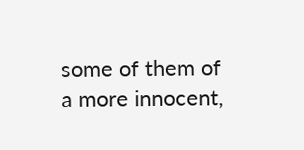some of them of a more innocent,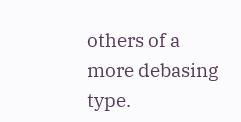others of a more debasing type.